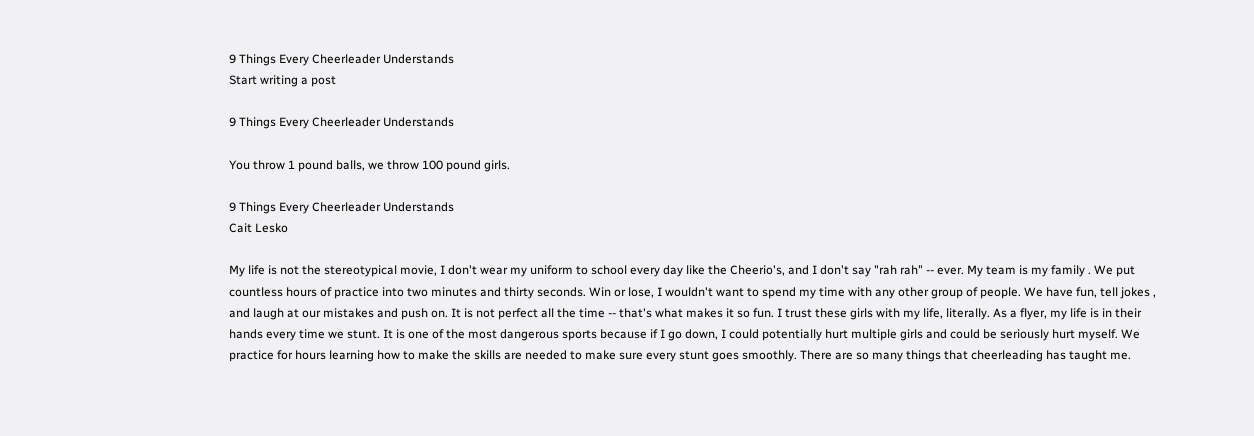9 Things Every Cheerleader Understands
Start writing a post

9 Things Every Cheerleader Understands

You throw 1 pound balls, we throw 100 pound girls.

9 Things Every Cheerleader Understands
Cait Lesko

My life is not the stereotypical movie, I don't wear my uniform to school every day like the Cheerio's, and I don't say "rah rah" -- ever. My team is my family . We put countless hours of practice into two minutes and thirty seconds. Win or lose, I wouldn't want to spend my time with any other group of people. We have fun, tell jokes , and laugh at our mistakes and push on. It is not perfect all the time -- that's what makes it so fun. I trust these girls with my life, literally. As a flyer, my life is in their hands every time we stunt. It is one of the most dangerous sports because if I go down, I could potentially hurt multiple girls and could be seriously hurt myself. We practice for hours learning how to make the skills are needed to make sure every stunt goes smoothly. There are so many things that cheerleading has taught me.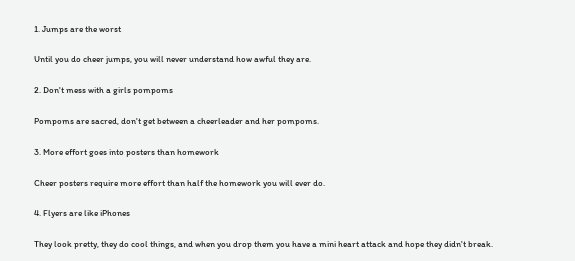1. Jumps are the worst

Until you do cheer jumps, you will never understand how awful they are.

2. Don't mess with a girls pompoms

Pompoms are sacred, don't get between a cheerleader and her pompoms.

3. More effort goes into posters than homework

Cheer posters require more effort than half the homework you will ever do.

4. Flyers are like iPhones

They look pretty, they do cool things, and when you drop them you have a mini heart attack and hope they didn't break.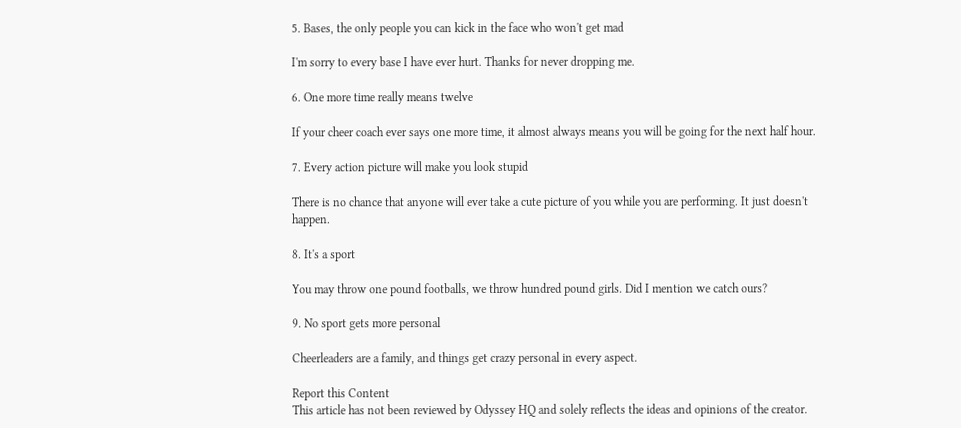5. Bases, the only people you can kick in the face who won't get mad

I'm sorry to every base I have ever hurt. Thanks for never dropping me.

6. One more time really means twelve

If your cheer coach ever says one more time, it almost always means you will be going for the next half hour.

7. Every action picture will make you look stupid

There is no chance that anyone will ever take a cute picture of you while you are performing. It just doesn't happen.

8. It's a sport

You may throw one pound footballs, we throw hundred pound girls. Did I mention we catch ours?

9. No sport gets more personal

Cheerleaders are a family, and things get crazy personal in every aspect.

Report this Content
This article has not been reviewed by Odyssey HQ and solely reflects the ideas and opinions of the creator.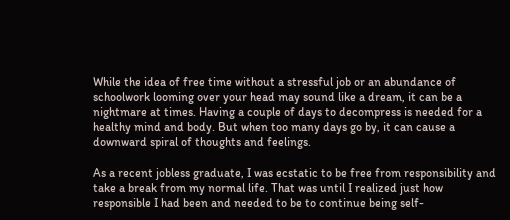While the idea of free time without a stressful job or an abundance of schoolwork looming over your head may sound like a dream, it can be a nightmare at times. Having a couple of days to decompress is needed for a healthy mind and body. But when too many days go by, it can cause a downward spiral of thoughts and feelings.

As a recent jobless graduate, I was ecstatic to be free from responsibility and take a break from my normal life. That was until I realized just how responsible I had been and needed to be to continue being self-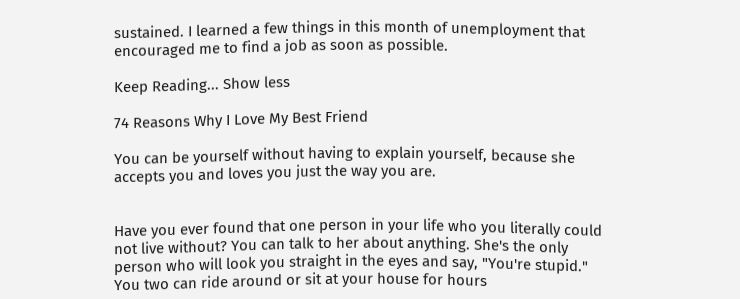sustained. I learned a few things in this month of unemployment that encouraged me to find a job as soon as possible.

Keep Reading... Show less

74 Reasons Why I Love My Best Friend

You can be yourself without having to explain yourself, because she accepts you and loves you just the way you are.


Have you ever found that one person in your life who you literally could not live without? You can talk to her about anything. She's the only person who will look you straight in the eyes and say, "You're stupid." You two can ride around or sit at your house for hours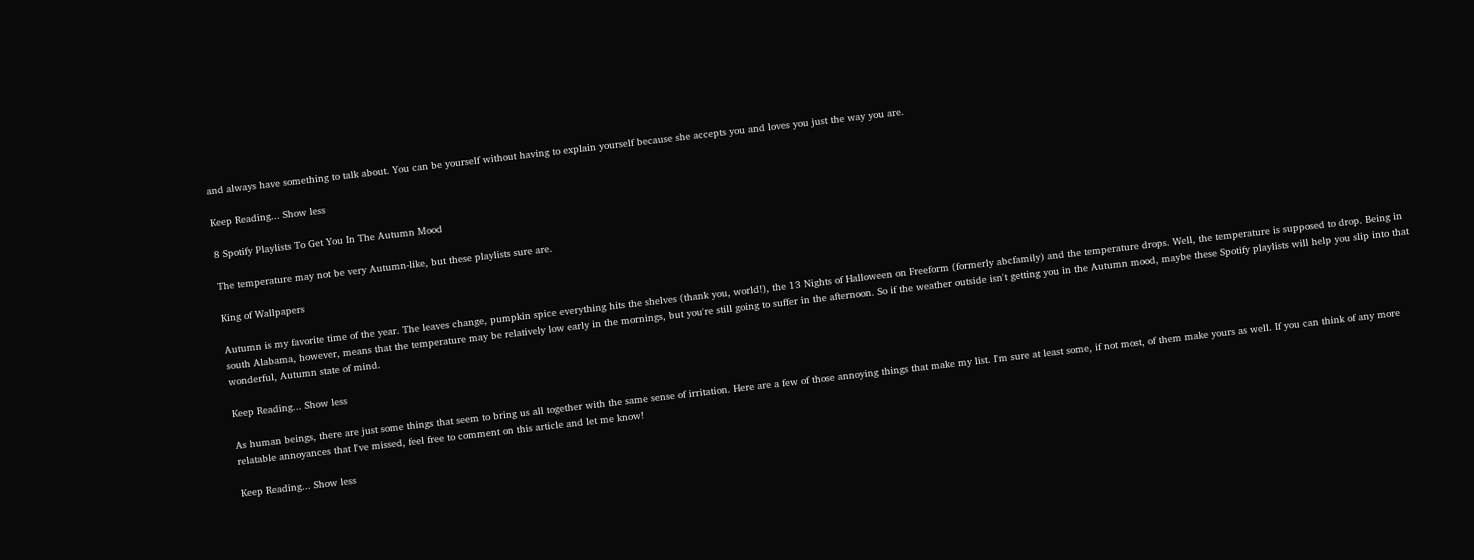and always have something to talk about. You can be yourself without having to explain yourself because she accepts you and loves you just the way you are.

Keep Reading... Show less

8 Spotify Playlists To Get You In The Autumn Mood

The temperature may not be very Autumn-like, but these playlists sure are.

King of Wallpapers

Autumn is my favorite time of the year. The leaves change, pumpkin spice everything hits the shelves (thank you, world!), the 13 Nights of Halloween on Freeform (formerly abcfamily) and the temperature drops. Well, the temperature is supposed to drop. Being in south Alabama, however, means that the temperature may be relatively low early in the mornings, but you're still going to suffer in the afternoon. So if the weather outside isn't getting you in the Autumn mood, maybe these Spotify playlists will help you slip into that wonderful, Autumn state of mind.

Keep Reading... Show less

As human beings, there are just some things that seem to bring us all together with the same sense of irritation. Here are a few of those annoying things that make my list. I'm sure at least some, if not most, of them make yours as well. If you can think of any more relatable annoyances that I've missed, feel free to comment on this article and let me know!

Keep Reading... Show less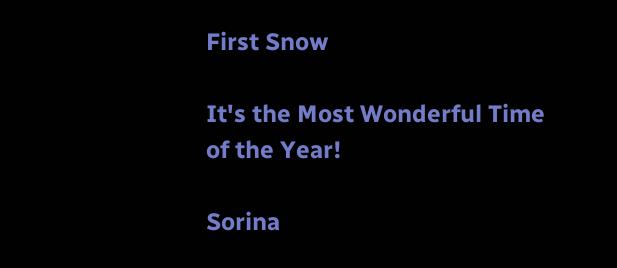First Snow

It's the Most Wonderful Time of the Year!

Sorina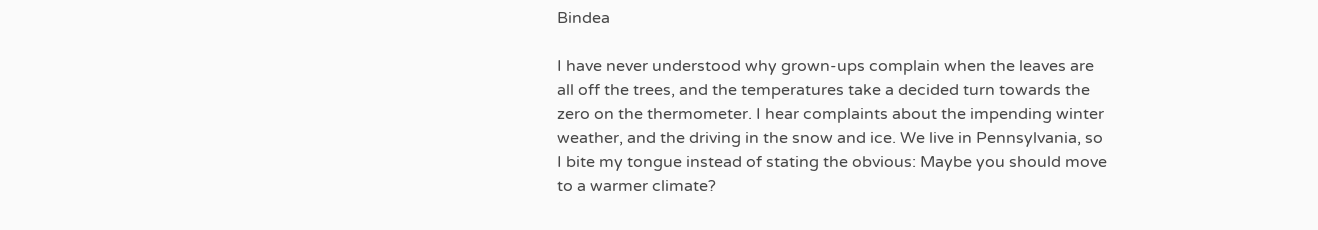Bindea

I have never understood why grown-ups complain when the leaves are all off the trees, and the temperatures take a decided turn towards the zero on the thermometer. I hear complaints about the impending winter weather, and the driving in the snow and ice. We live in Pennsylvania, so I bite my tongue instead of stating the obvious: Maybe you should move to a warmer climate?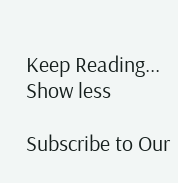Keep Reading... Show less

Subscribe to Our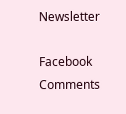Newsletter

Facebook Comments